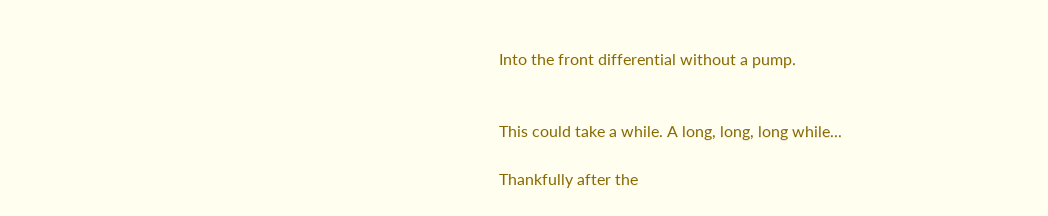Into the front differential without a pump.


This could take a while. A long, long, long while...

Thankfully after the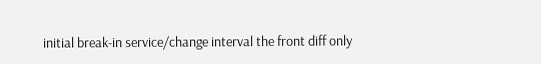initial break-in service/change interval the front diff only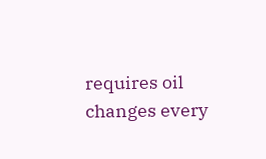requires oil changes every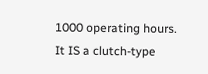1000 operating hours. It IS a clutch-type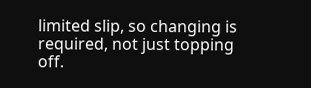limited slip, so changing is required, not just topping off.